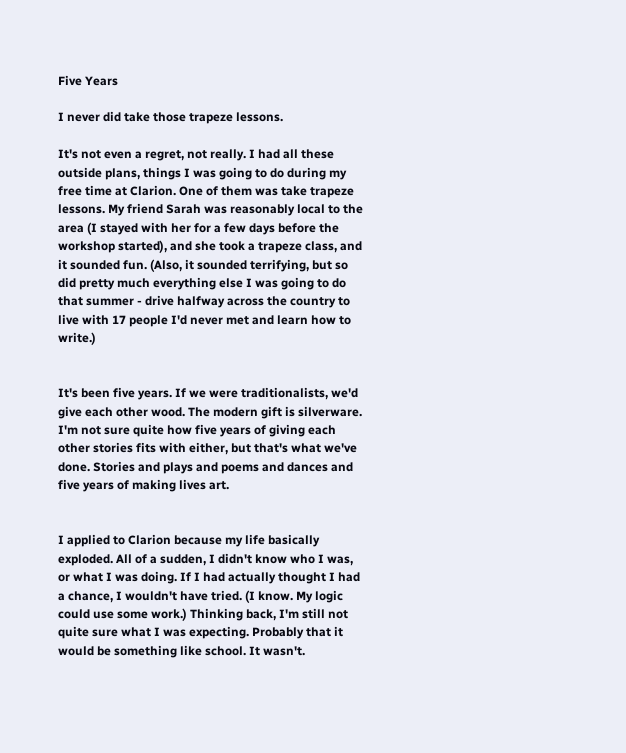Five Years

I never did take those trapeze lessons.

It's not even a regret, not really. I had all these outside plans, things I was going to do during my free time at Clarion. One of them was take trapeze lessons. My friend Sarah was reasonably local to the area (I stayed with her for a few days before the workshop started), and she took a trapeze class, and it sounded fun. (Also, it sounded terrifying, but so did pretty much everything else I was going to do that summer - drive halfway across the country to live with 17 people I'd never met and learn how to write.)


It's been five years. If we were traditionalists, we'd give each other wood. The modern gift is silverware. I'm not sure quite how five years of giving each other stories fits with either, but that's what we've done. Stories and plays and poems and dances and five years of making lives art.


I applied to Clarion because my life basically exploded. All of a sudden, I didn't know who I was, or what I was doing. If I had actually thought I had a chance, I wouldn't have tried. (I know. My logic could use some work.) Thinking back, I'm still not quite sure what I was expecting. Probably that it would be something like school. It wasn't.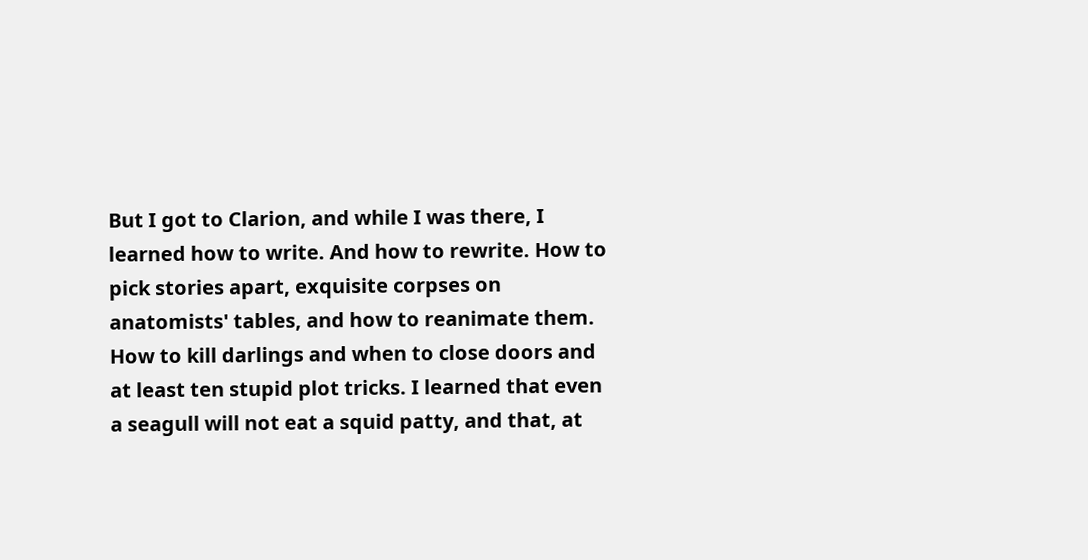But I got to Clarion, and while I was there, I learned how to write. And how to rewrite. How to pick stories apart, exquisite corpses on anatomists' tables, and how to reanimate them. How to kill darlings and when to close doors and at least ten stupid plot tricks. I learned that even a seagull will not eat a squid patty, and that, at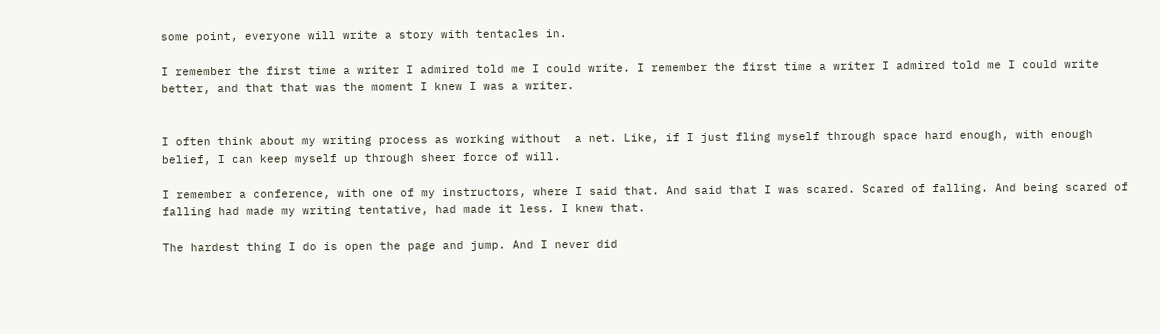some point, everyone will write a story with tentacles in.

I remember the first time a writer I admired told me I could write. I remember the first time a writer I admired told me I could write better, and that that was the moment I knew I was a writer.


I often think about my writing process as working without  a net. Like, if I just fling myself through space hard enough, with enough belief, I can keep myself up through sheer force of will.

I remember a conference, with one of my instructors, where I said that. And said that I was scared. Scared of falling. And being scared of falling had made my writing tentative, had made it less. I knew that.

The hardest thing I do is open the page and jump. And I never did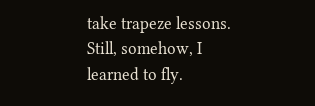take trapeze lessons. Still, somehow, I learned to fly.